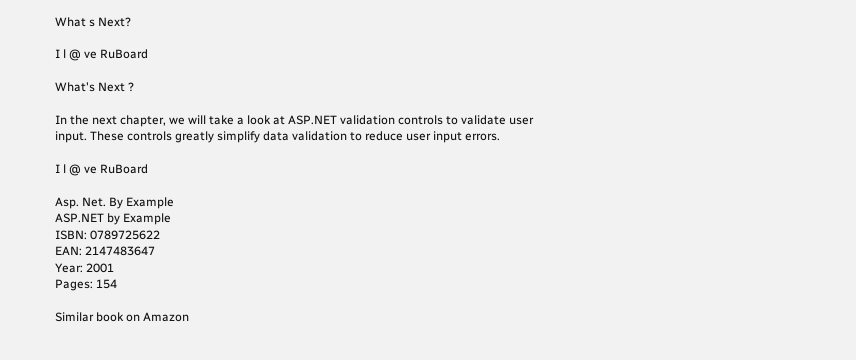What s Next?

I l @ ve RuBoard

What's Next ?

In the next chapter, we will take a look at ASP.NET validation controls to validate user input. These controls greatly simplify data validation to reduce user input errors.

I l @ ve RuBoard

Asp. Net. By Example
ASP.NET by Example
ISBN: 0789725622
EAN: 2147483647
Year: 2001
Pages: 154

Similar book on Amazon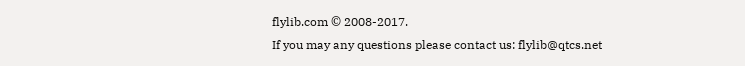flylib.com © 2008-2017.
If you may any questions please contact us: flylib@qtcs.net